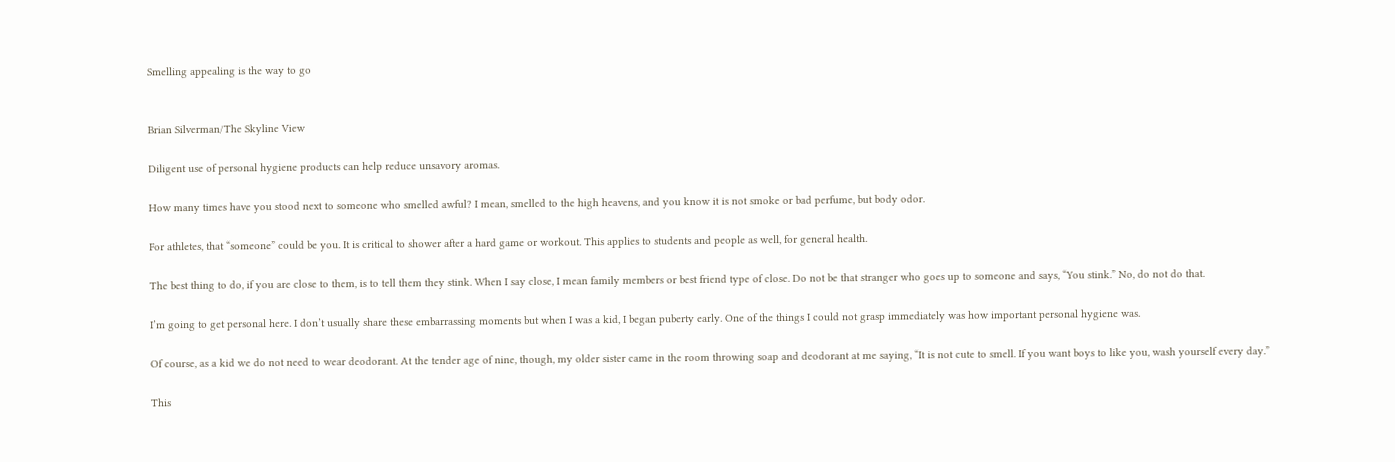Smelling appealing is the way to go


Brian Silverman/The Skyline View

Diligent use of personal hygiene products can help reduce unsavory aromas.

How many times have you stood next to someone who smelled awful? I mean, smelled to the high heavens, and you know it is not smoke or bad perfume, but body odor.

For athletes, that “someone” could be you. It is critical to shower after a hard game or workout. This applies to students and people as well, for general health.

The best thing to do, if you are close to them, is to tell them they stink. When I say close, I mean family members or best friend type of close. Do not be that stranger who goes up to someone and says, “You stink.” No, do not do that.

I’m going to get personal here. I don’t usually share these embarrassing moments but when I was a kid, I began puberty early. One of the things I could not grasp immediately was how important personal hygiene was.

Of course, as a kid we do not need to wear deodorant. At the tender age of nine, though, my older sister came in the room throwing soap and deodorant at me saying, “It is not cute to smell. If you want boys to like you, wash yourself every day.”

This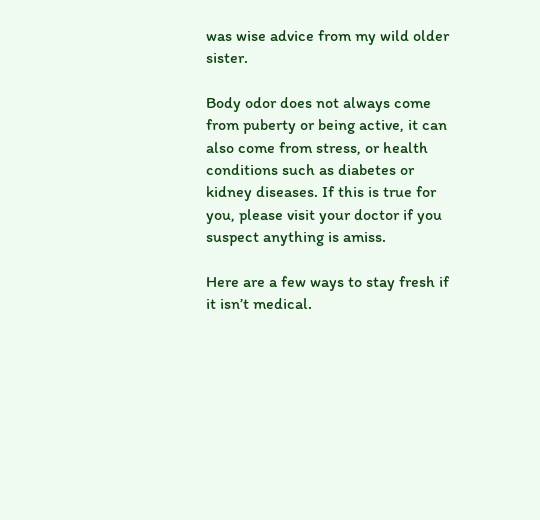was wise advice from my wild older sister.

Body odor does not always come from puberty or being active, it can also come from stress, or health conditions such as diabetes or kidney diseases. If this is true for you, please visit your doctor if you suspect anything is amiss.

Here are a few ways to stay fresh if it isn’t medical.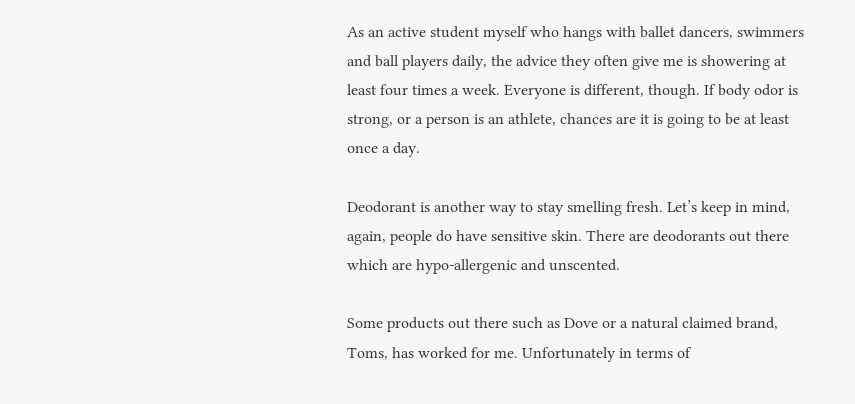As an active student myself who hangs with ballet dancers, swimmers and ball players daily, the advice they often give me is showering at least four times a week. Everyone is different, though. If body odor is strong, or a person is an athlete, chances are it is going to be at least once a day.

Deodorant is another way to stay smelling fresh. Let’s keep in mind, again, people do have sensitive skin. There are deodorants out there which are hypo-allergenic and unscented.

Some products out there such as Dove or a natural claimed brand, Toms, has worked for me. Unfortunately in terms of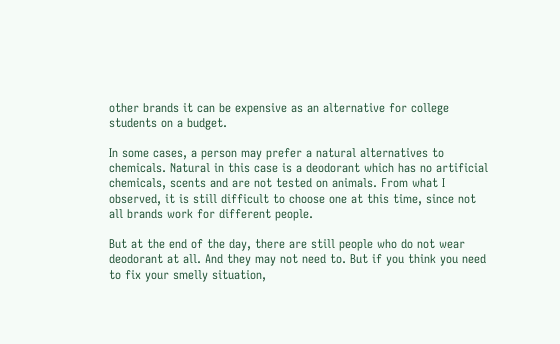other brands it can be expensive as an alternative for college students on a budget.

In some cases, a person may prefer a natural alternatives to chemicals. Natural in this case is a deodorant which has no artificial chemicals, scents and are not tested on animals. From what I observed, it is still difficult to choose one at this time, since not all brands work for different people.

But at the end of the day, there are still people who do not wear deodorant at all. And they may not need to. But if you think you need to fix your smelly situation,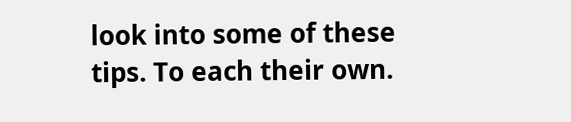look into some of these tips. To each their own.